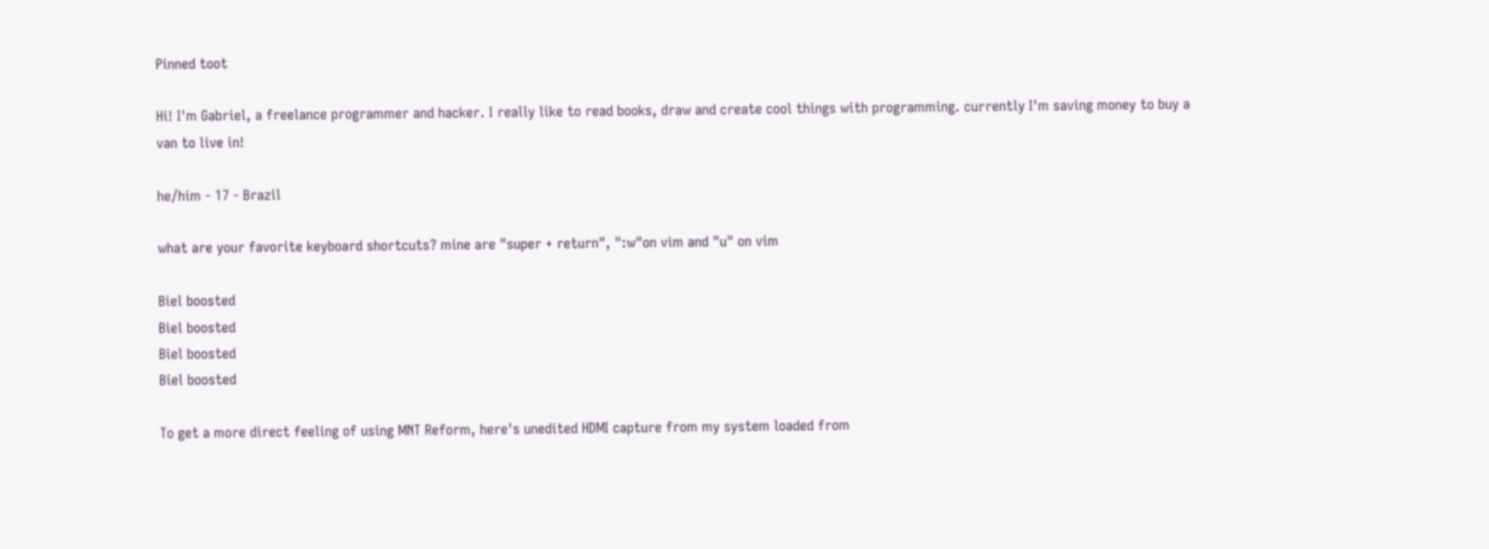Pinned toot

Hi! I'm Gabriel, a freelance programmer and hacker. I really like to read books, draw and create cool things with programming. currently I'm saving money to buy a van to live in!

he/him - 17 - Brazil

what are your favorite keyboard shortcuts? mine are "super + return", ":w"on vim and "u" on vim

Biel boosted
Biel boosted
Biel boosted
Biel boosted

To get a more direct feeling of using MNT Reform, here's unedited HDMI capture from my system loaded from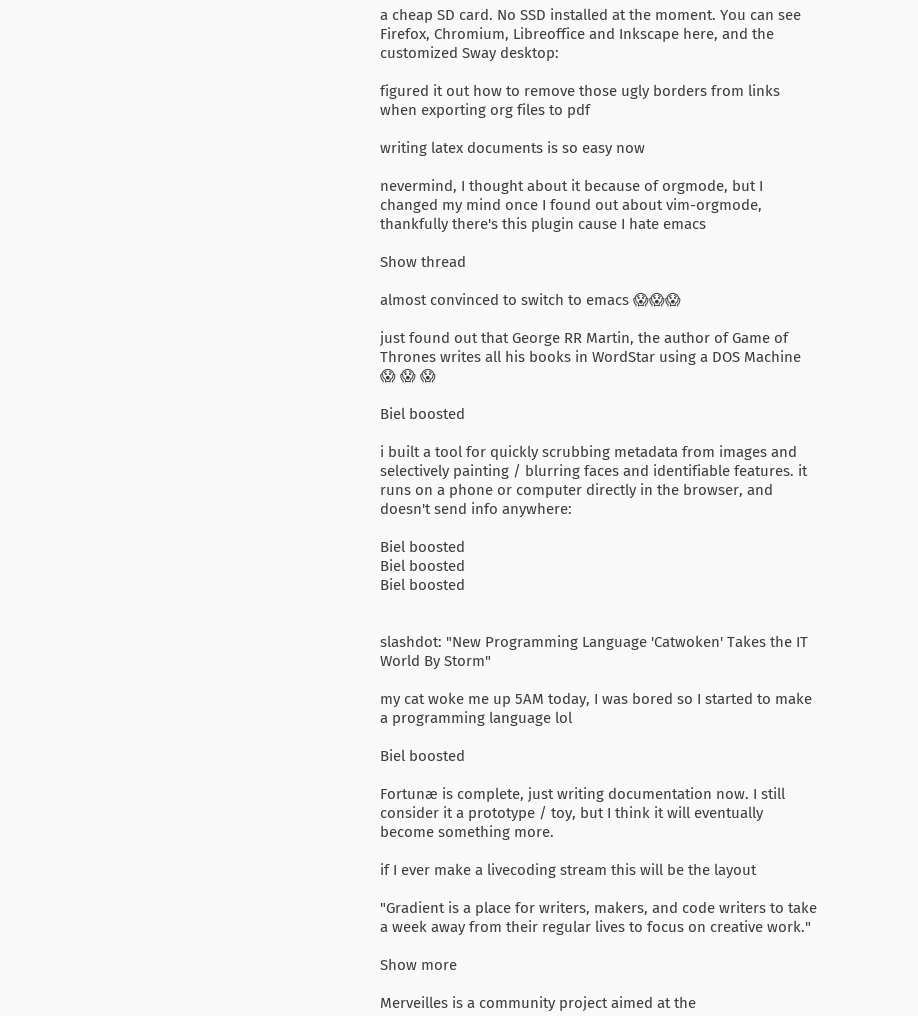a cheap SD card. No SSD installed at the moment. You can see Firefox, Chromium, Libreoffice and Inkscape here, and the customized Sway desktop:

figured it out how to remove those ugly borders from links when exporting org files to pdf

writing latex documents is so easy now

nevermind, I thought about it because of orgmode, but I changed my mind once I found out about vim-orgmode, thankfully there's this plugin cause I hate emacs

Show thread

almost convinced to switch to emacs 😱😱😱

just found out that George RR Martin, the author of Game of Thrones writes all his books in WordStar using a DOS Machine 😱 😱 😱

Biel boosted

i built a tool for quickly scrubbing metadata from images and selectively painting / blurring faces and identifiable features. it runs on a phone or computer directly in the browser, and doesn't send info anywhere:

Biel boosted
Biel boosted
Biel boosted


slashdot: "New Programming Language 'Catwoken' Takes the IT World By Storm"

my cat woke me up 5AM today, I was bored so I started to make a programming language lol

Biel boosted

Fortunæ is complete, just writing documentation now. I still consider it a prototype / toy, but I think it will eventually become something more.

if I ever make a livecoding stream this will be the layout

"Gradient is a place for writers, makers, and code writers to take a week away from their regular lives to focus on creative work."

Show more

Merveilles is a community project aimed at the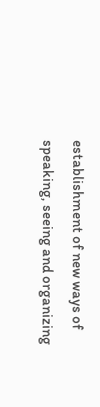establishment of new ways of speaking, seeing and organizing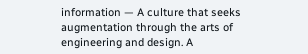information — A culture that seeks augmentation through the arts of engineering and design. A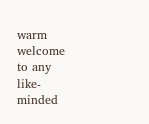warm welcome to any like-minded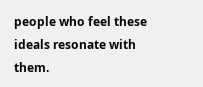people who feel these ideals resonate with them.